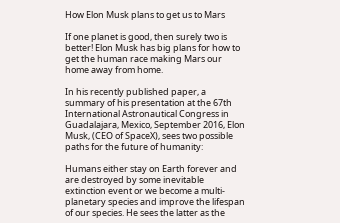How Elon Musk plans to get us to Mars

If one planet is good, then surely two is better! Elon Musk has big plans for how to get the human race making Mars our home away from home.

In his recently published paper, a summary of his presentation at the 67th International Astronautical Congress in Guadalajara, Mexico, September 2016, Elon Musk, (CEO of SpaceX), sees two possible paths for the future of humanity:

Humans either stay on Earth forever and are destroyed by some inevitable extinction event or we become a multi-planetary species and improve the lifespan of our species. He sees the latter as the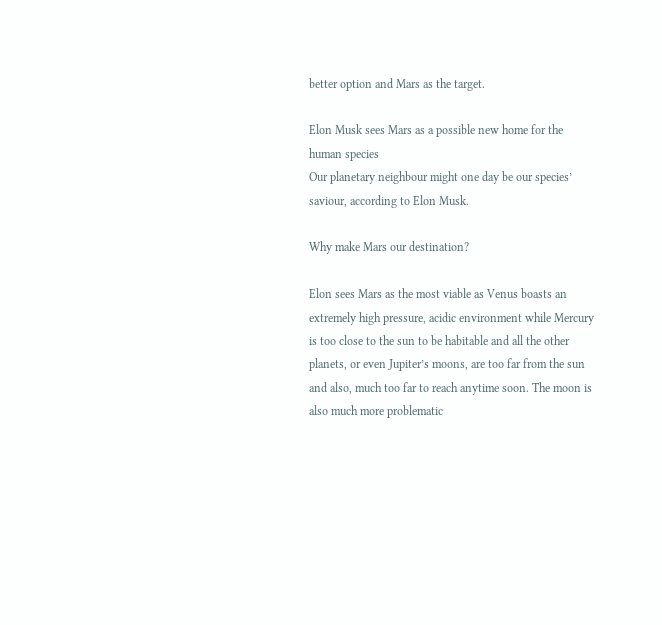better option and Mars as the target.

Elon Musk sees Mars as a possible new home for the human species
Our planetary neighbour might one day be our species’ saviour, according to Elon Musk.

Why make Mars our destination?

Elon sees Mars as the most viable as Venus boasts an extremely high pressure, acidic environment while Mercury is too close to the sun to be habitable and all the other planets, or even Jupiter’s moons, are too far from the sun and also, much too far to reach anytime soon. The moon is also much more problematic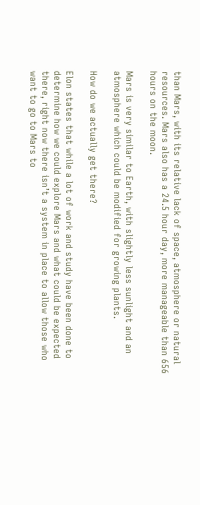than Mars, with its relative lack of space, atmosphere or natural resources. Mars also has a 24.5 hour day, more manageable than 656 hours on the moon.

Mars is very similar to Earth, with slightly less sunlight and an atmosphere which could be modified for growing plants.

How do we actually get there?

Elon states that while a lot of work and study have been done to determine how we could explore Mars and what could be expected there, right now there isn’t a system in place to allow those who want to go to Mars to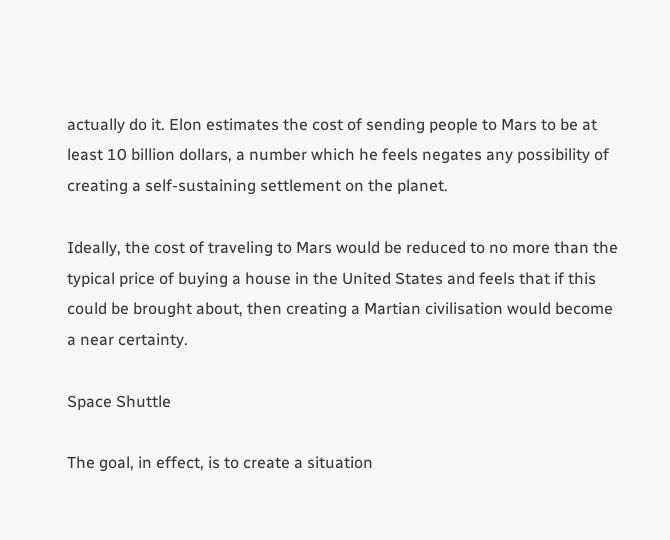actually do it. Elon estimates the cost of sending people to Mars to be at least 10 billion dollars, a number which he feels negates any possibility of creating a self-sustaining settlement on the planet.

Ideally, the cost of traveling to Mars would be reduced to no more than the typical price of buying a house in the United States and feels that if this could be brought about, then creating a Martian civilisation would become a near certainty.

Space Shuttle

The goal, in effect, is to create a situation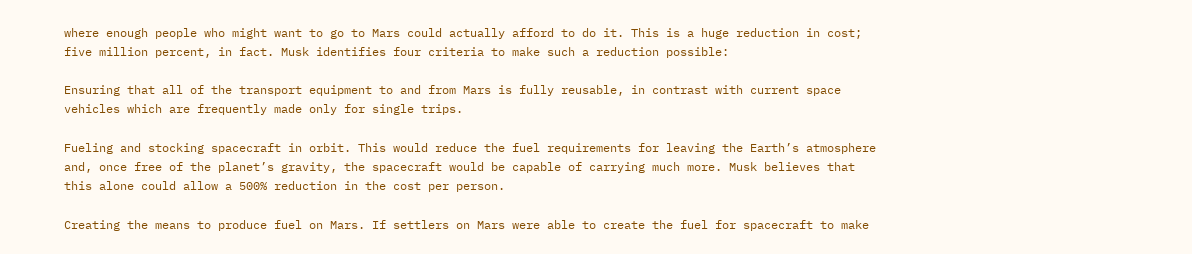where enough people who might want to go to Mars could actually afford to do it. This is a huge reduction in cost; five million percent, in fact. Musk identifies four criteria to make such a reduction possible:

Ensuring that all of the transport equipment to and from Mars is fully reusable, in contrast with current space vehicles which are frequently made only for single trips.

Fueling and stocking spacecraft in orbit. This would reduce the fuel requirements for leaving the Earth’s atmosphere and, once free of the planet’s gravity, the spacecraft would be capable of carrying much more. Musk believes that this alone could allow a 500% reduction in the cost per person.

Creating the means to produce fuel on Mars. If settlers on Mars were able to create the fuel for spacecraft to make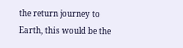the return journey to Earth, this would be the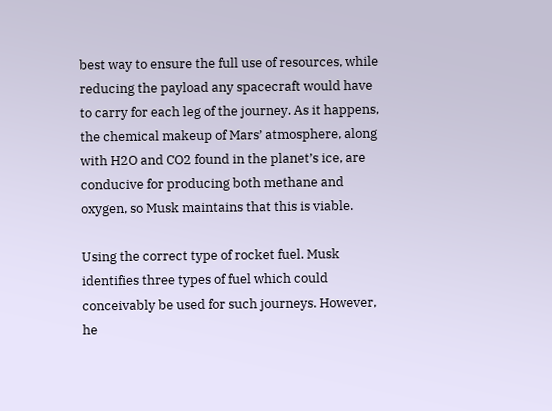best way to ensure the full use of resources, while reducing the payload any spacecraft would have to carry for each leg of the journey. As it happens, the chemical makeup of Mars’ atmosphere, along with H2O and CO2 found in the planet’s ice, are conducive for producing both methane and oxygen, so Musk maintains that this is viable.

Using the correct type of rocket fuel. Musk identifies three types of fuel which could conceivably be used for such journeys. However, he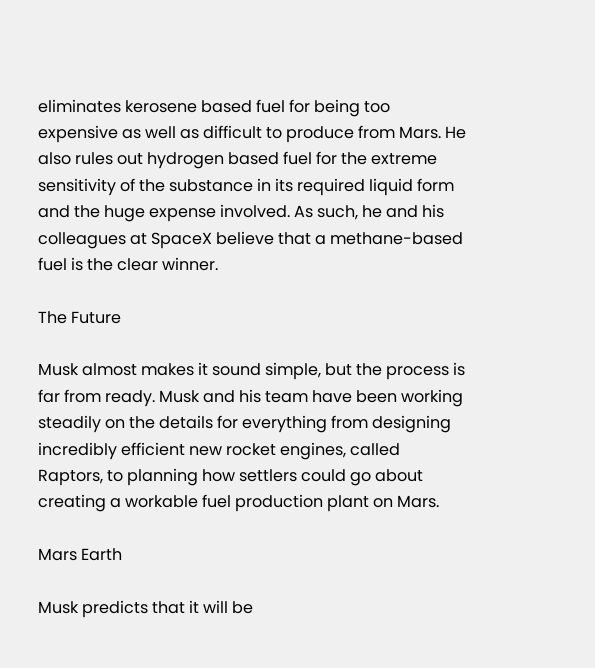eliminates kerosene based fuel for being too expensive as well as difficult to produce from Mars. He also rules out hydrogen based fuel for the extreme sensitivity of the substance in its required liquid form and the huge expense involved. As such, he and his colleagues at SpaceX believe that a methane-based fuel is the clear winner.

The Future

Musk almost makes it sound simple, but the process is far from ready. Musk and his team have been working steadily on the details for everything from designing incredibly efficient new rocket engines, called Raptors, to planning how settlers could go about creating a workable fuel production plant on Mars.

Mars Earth

Musk predicts that it will be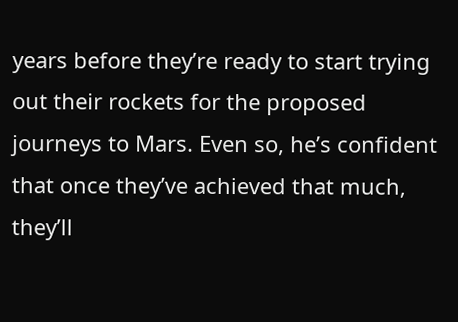years before they’re ready to start trying out their rockets for the proposed journeys to Mars. Even so, he’s confident that once they’ve achieved that much, they’ll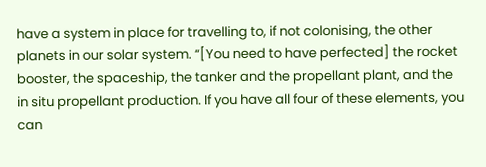have a system in place for travelling to, if not colonising, the other planets in our solar system. “[You need to have perfected] the rocket booster, the spaceship, the tanker and the propellant plant, and the in situ propellant production. If you have all four of these elements, you can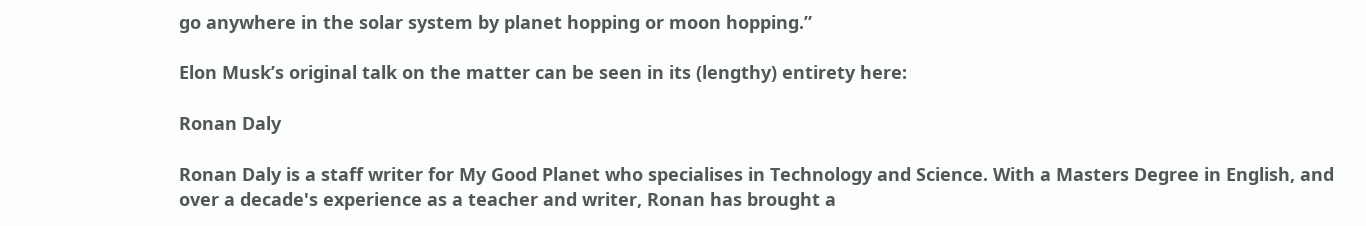go anywhere in the solar system by planet hopping or moon hopping.”

Elon Musk’s original talk on the matter can be seen in its (lengthy) entirety here:

Ronan Daly

Ronan Daly is a staff writer for My Good Planet who specialises in Technology and Science. With a Masters Degree in English, and over a decade's experience as a teacher and writer, Ronan has brought a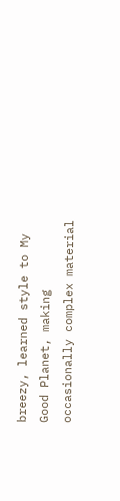breezy, learned style to My Good Planet, making occasionally complex material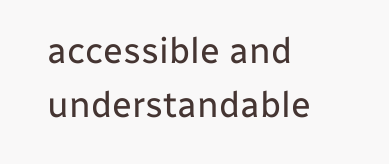accessible and understandable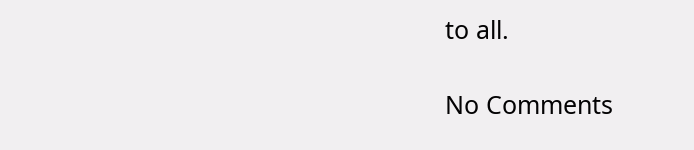to all.

No Comments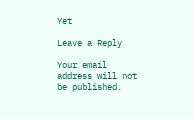Yet

Leave a Reply

Your email address will not be published.